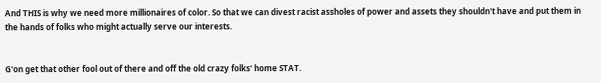And THIS is why we need more millionaires of color. So that we can divest racist assholes of power and assets they shouldn't have and put them in the hands of folks who might actually serve our interests.


G'on get that other fool out of there and off the old crazy folks' home STAT.